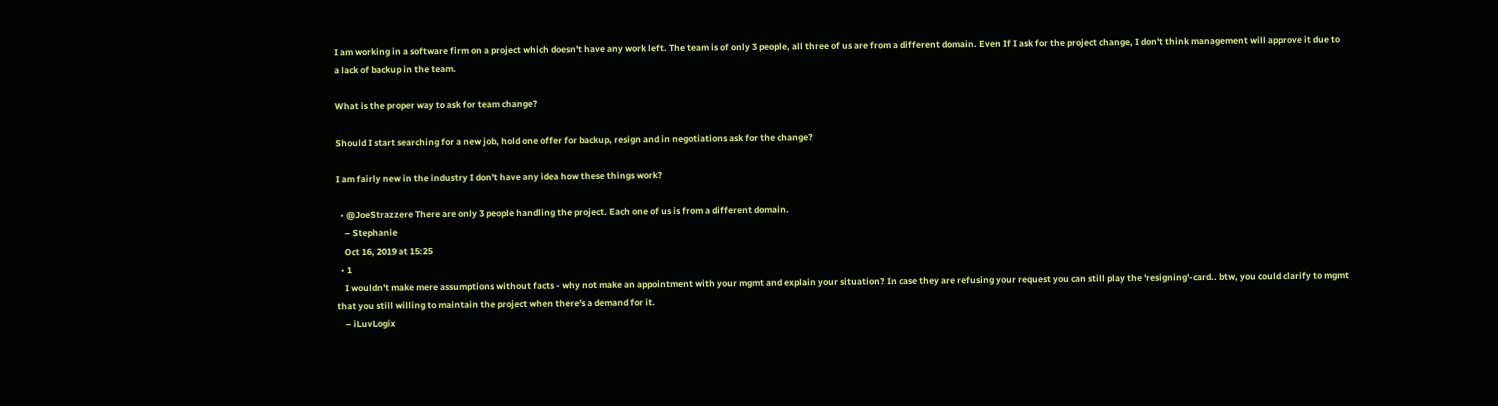I am working in a software firm on a project which doesn't have any work left. The team is of only 3 people, all three of us are from a different domain. Even If I ask for the project change, I don't think management will approve it due to a lack of backup in the team.

What is the proper way to ask for team change?

Should I start searching for a new job, hold one offer for backup, resign and in negotiations ask for the change?

I am fairly new in the industry I don't have any idea how these things work?

  • @JoeStrazzere There are only 3 people handling the project. Each one of us is from a different domain.
    – Stephanie
    Oct 16, 2019 at 15:25
  • 1
    I wouldn't make mere assumptions without facts - why not make an appointment with your mgmt and explain your situation? In case they are refusing your request you can still play the 'resigning'-card.. btw, you could clarify to mgmt that you still willing to maintain the project when there's a demand for it.
    – iLuvLogix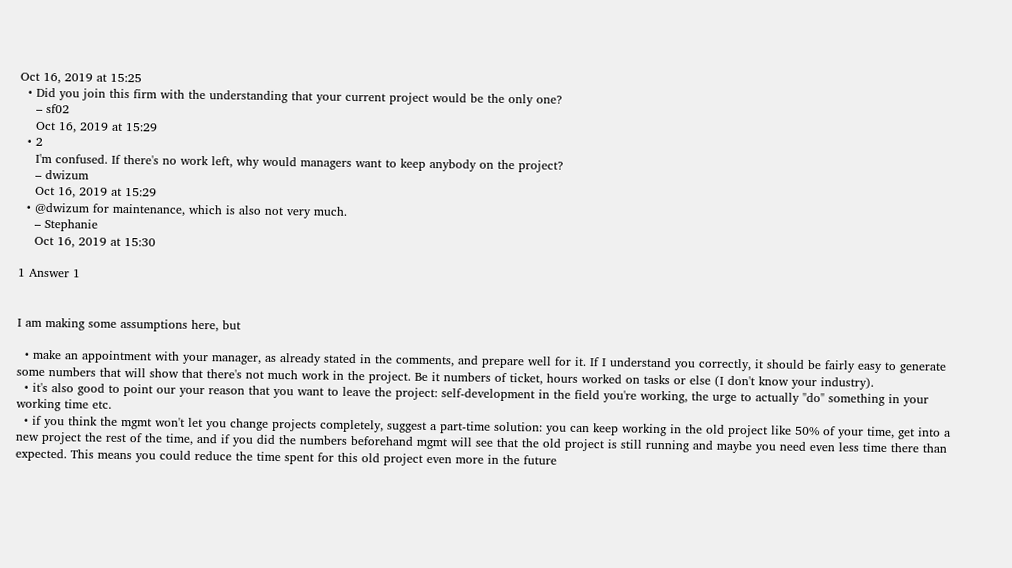Oct 16, 2019 at 15:25
  • Did you join this firm with the understanding that your current project would be the only one?
    – sf02
    Oct 16, 2019 at 15:29
  • 2
    I'm confused. If there's no work left, why would managers want to keep anybody on the project?
    – dwizum
    Oct 16, 2019 at 15:29
  • @dwizum for maintenance, which is also not very much.
    – Stephanie
    Oct 16, 2019 at 15:30

1 Answer 1


I am making some assumptions here, but

  • make an appointment with your manager, as already stated in the comments, and prepare well for it. If I understand you correctly, it should be fairly easy to generate some numbers that will show that there's not much work in the project. Be it numbers of ticket, hours worked on tasks or else (I don't know your industry).
  • it's also good to point our your reason that you want to leave the project: self-development in the field you're working, the urge to actually "do" something in your working time etc.
  • if you think the mgmt won't let you change projects completely, suggest a part-time solution: you can keep working in the old project like 50% of your time, get into a new project the rest of the time, and if you did the numbers beforehand mgmt will see that the old project is still running and maybe you need even less time there than expected. This means you could reduce the time spent for this old project even more in the future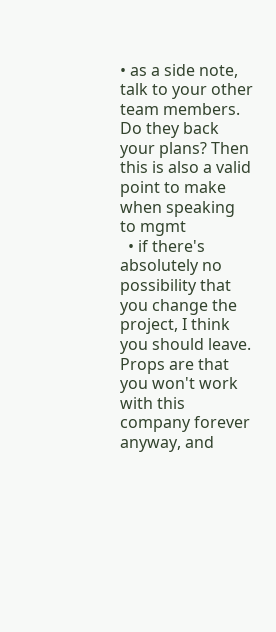• as a side note, talk to your other team members. Do they back your plans? Then this is also a valid point to make when speaking to mgmt
  • if there's absolutely no possibility that you change the project, I think you should leave. Props are that you won't work with this company forever anyway, and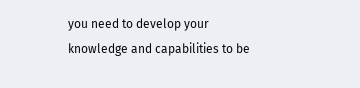you need to develop your knowledge and capabilities to be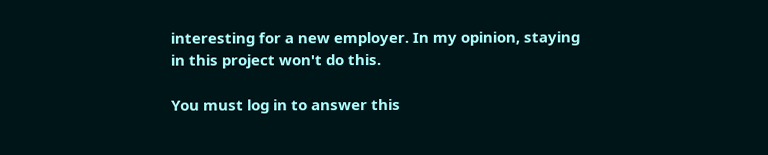interesting for a new employer. In my opinion, staying in this project won't do this.

You must log in to answer this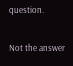question.

Not the answer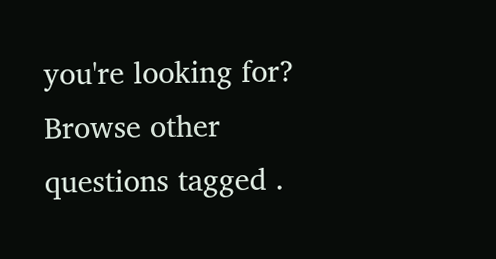you're looking for? Browse other questions tagged .